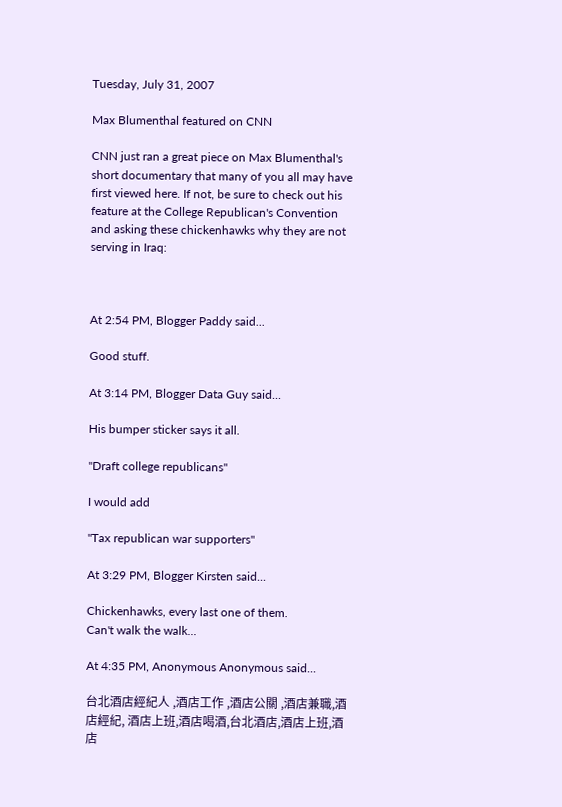Tuesday, July 31, 2007

Max Blumenthal featured on CNN

CNN just ran a great piece on Max Blumenthal's short documentary that many of you all may have first viewed here. If not, be sure to check out his feature at the College Republican's Convention and asking these chickenhawks why they are not serving in Iraq:



At 2:54 PM, Blogger Paddy said...

Good stuff.

At 3:14 PM, Blogger Data Guy said...

His bumper sticker says it all.

"Draft college republicans"

I would add

"Tax republican war supporters"

At 3:29 PM, Blogger Kirsten said...

Chickenhawks, every last one of them.
Can't walk the walk...

At 4:35 PM, Anonymous Anonymous said...

台北酒店經紀人 ,酒店工作 ,酒店公關 ,酒店兼職,酒店經紀, 酒店上班,酒店喝酒,台北酒店,酒店上班,酒店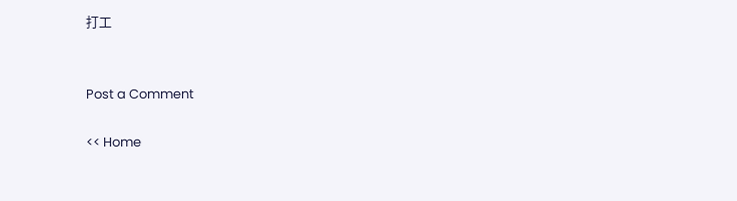打工


Post a Comment

<< Home